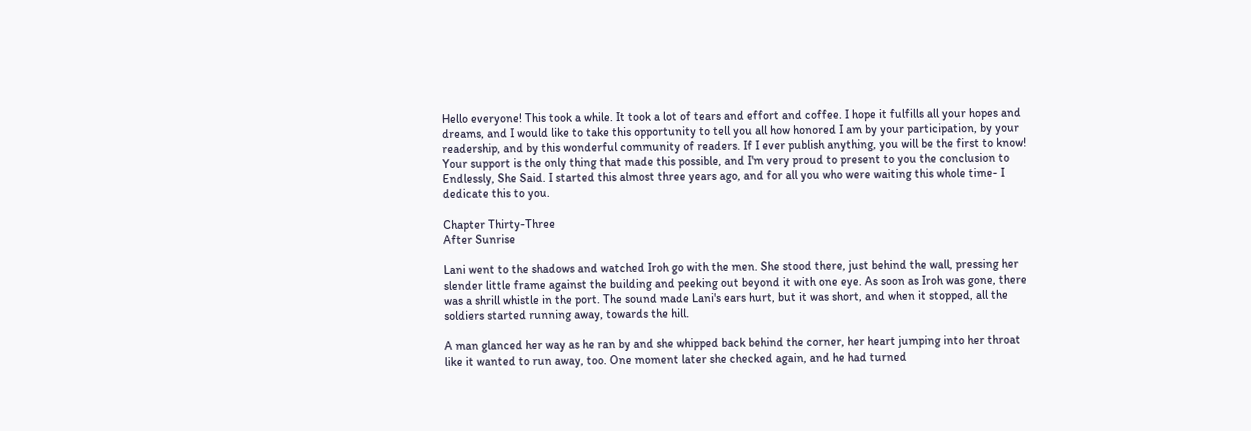Hello everyone! This took a while. It took a lot of tears and effort and coffee. I hope it fulfills all your hopes and dreams, and I would like to take this opportunity to tell you all how honored I am by your participation, by your readership, and by this wonderful community of readers. If I ever publish anything, you will be the first to know! Your support is the only thing that made this possible, and I'm very proud to present to you the conclusion to Endlessly, She Said. I started this almost three years ago, and for all you who were waiting this whole time- I dedicate this to you.

Chapter Thirty-Three
After Sunrise

Lani went to the shadows and watched Iroh go with the men. She stood there, just behind the wall, pressing her slender little frame against the building and peeking out beyond it with one eye. As soon as Iroh was gone, there was a shrill whistle in the port. The sound made Lani's ears hurt, but it was short, and when it stopped, all the soldiers started running away, towards the hill.

A man glanced her way as he ran by and she whipped back behind the corner, her heart jumping into her throat like it wanted to run away, too. One moment later she checked again, and he had turned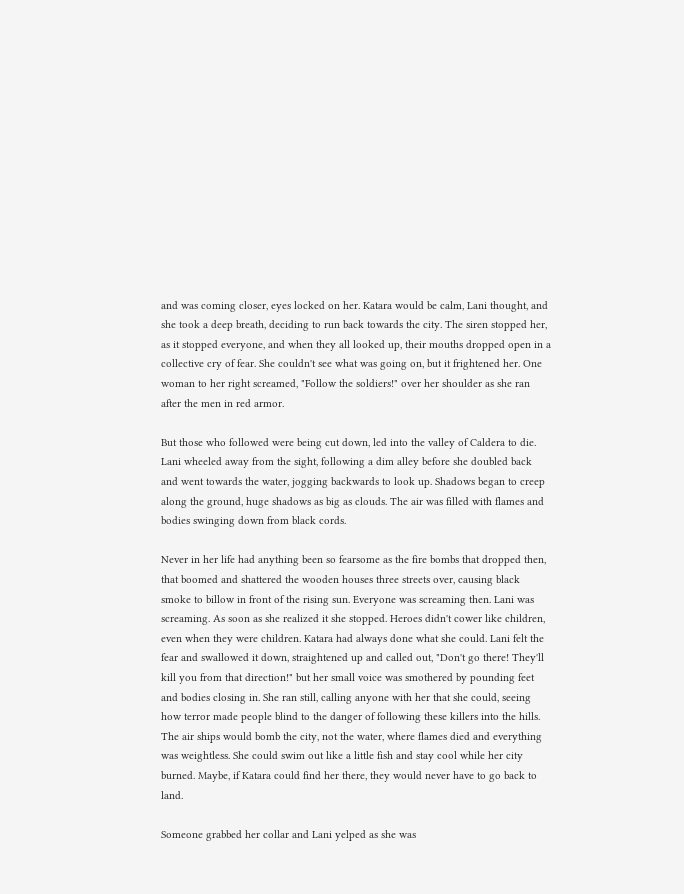and was coming closer, eyes locked on her. Katara would be calm, Lani thought, and she took a deep breath, deciding to run back towards the city. The siren stopped her, as it stopped everyone, and when they all looked up, their mouths dropped open in a collective cry of fear. She couldn't see what was going on, but it frightened her. One woman to her right screamed, "Follow the soldiers!" over her shoulder as she ran after the men in red armor.

But those who followed were being cut down, led into the valley of Caldera to die. Lani wheeled away from the sight, following a dim alley before she doubled back and went towards the water, jogging backwards to look up. Shadows began to creep along the ground, huge shadows as big as clouds. The air was filled with flames and bodies swinging down from black cords.

Never in her life had anything been so fearsome as the fire bombs that dropped then, that boomed and shattered the wooden houses three streets over, causing black smoke to billow in front of the rising sun. Everyone was screaming then. Lani was screaming. As soon as she realized it she stopped. Heroes didn't cower like children, even when they were children. Katara had always done what she could. Lani felt the fear and swallowed it down, straightened up and called out, "Don't go there! They'll kill you from that direction!" but her small voice was smothered by pounding feet and bodies closing in. She ran still, calling anyone with her that she could, seeing how terror made people blind to the danger of following these killers into the hills. The air ships would bomb the city, not the water, where flames died and everything was weightless. She could swim out like a little fish and stay cool while her city burned. Maybe, if Katara could find her there, they would never have to go back to land.

Someone grabbed her collar and Lani yelped as she was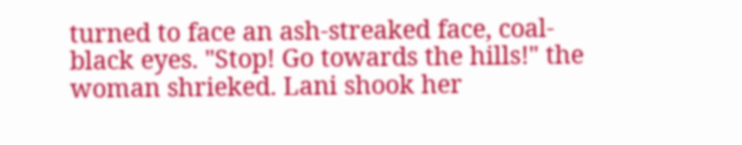turned to face an ash-streaked face, coal-black eyes. "Stop! Go towards the hills!" the woman shrieked. Lani shook her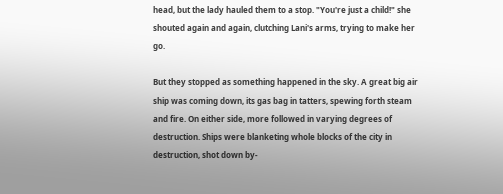head, but the lady hauled them to a stop. "You're just a child!" she shouted again and again, clutching Lani's arms, trying to make her go.

But they stopped as something happened in the sky. A great big air ship was coming down, its gas bag in tatters, spewing forth steam and fire. On either side, more followed in varying degrees of destruction. Ships were blanketing whole blocks of the city in destruction, shot down by-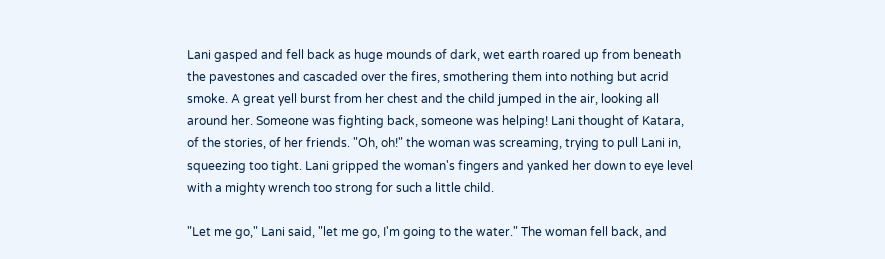Lani gasped and fell back as huge mounds of dark, wet earth roared up from beneath the pavestones and cascaded over the fires, smothering them into nothing but acrid smoke. A great yell burst from her chest and the child jumped in the air, looking all around her. Someone was fighting back, someone was helping! Lani thought of Katara, of the stories, of her friends. "Oh, oh!" the woman was screaming, trying to pull Lani in, squeezing too tight. Lani gripped the woman's fingers and yanked her down to eye level with a mighty wrench too strong for such a little child.

"Let me go," Lani said, "let me go, I'm going to the water." The woman fell back, and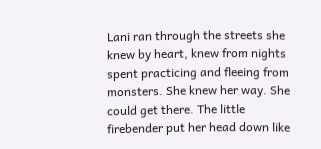Lani ran through the streets she knew by heart, knew from nights spent practicing and fleeing from monsters. She knew her way. She could get there. The little firebender put her head down like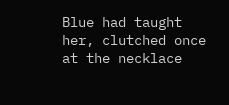Blue had taught her, clutched once at the necklace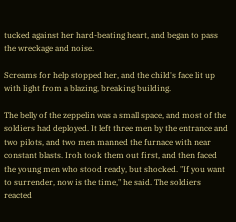tucked against her hard-beating heart, and began to pass the wreckage and noise.

Screams for help stopped her, and the child's face lit up with light from a blazing, breaking building.

The belly of the zeppelin was a small space, and most of the soldiers had deployed. It left three men by the entrance and two pilots, and two men manned the furnace with near constant blasts. Iroh took them out first, and then faced the young men who stood ready, but shocked. "If you want to surrender, now is the time," he said. The soldiers reacted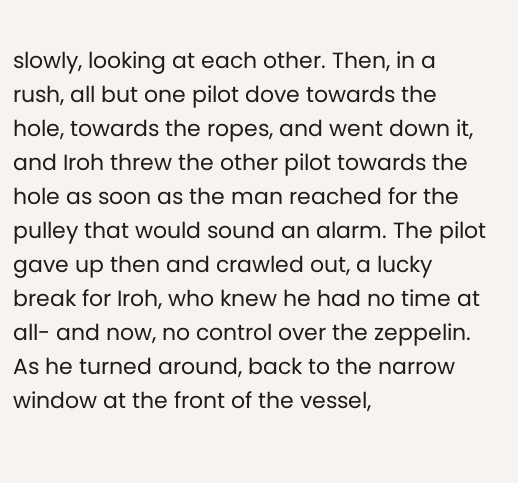slowly, looking at each other. Then, in a rush, all but one pilot dove towards the hole, towards the ropes, and went down it, and Iroh threw the other pilot towards the hole as soon as the man reached for the pulley that would sound an alarm. The pilot gave up then and crawled out, a lucky break for Iroh, who knew he had no time at all- and now, no control over the zeppelin. As he turned around, back to the narrow window at the front of the vessel,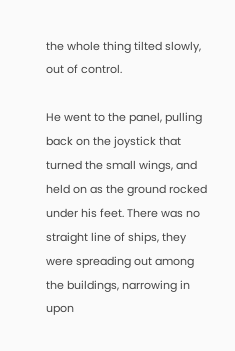the whole thing tilted slowly, out of control.

He went to the panel, pulling back on the joystick that turned the small wings, and held on as the ground rocked under his feet. There was no straight line of ships, they were spreading out among the buildings, narrowing in upon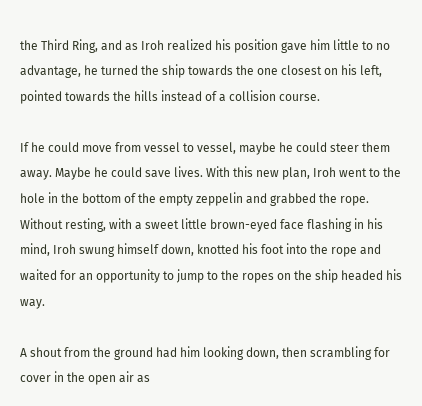the Third Ring, and as Iroh realized his position gave him little to no advantage, he turned the ship towards the one closest on his left, pointed towards the hills instead of a collision course.

If he could move from vessel to vessel, maybe he could steer them away. Maybe he could save lives. With this new plan, Iroh went to the hole in the bottom of the empty zeppelin and grabbed the rope. Without resting, with a sweet little brown-eyed face flashing in his mind, Iroh swung himself down, knotted his foot into the rope and waited for an opportunity to jump to the ropes on the ship headed his way.

A shout from the ground had him looking down, then scrambling for cover in the open air as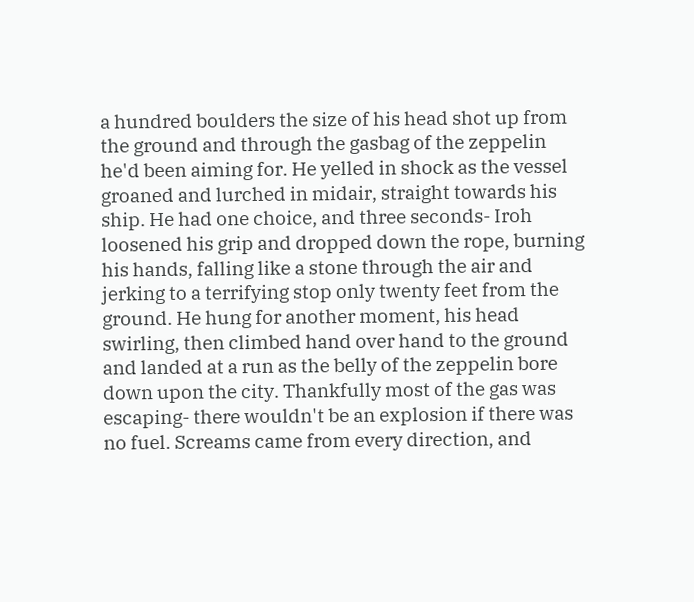a hundred boulders the size of his head shot up from the ground and through the gasbag of the zeppelin he'd been aiming for. He yelled in shock as the vessel groaned and lurched in midair, straight towards his ship. He had one choice, and three seconds- Iroh loosened his grip and dropped down the rope, burning his hands, falling like a stone through the air and jerking to a terrifying stop only twenty feet from the ground. He hung for another moment, his head swirling, then climbed hand over hand to the ground and landed at a run as the belly of the zeppelin bore down upon the city. Thankfully most of the gas was escaping- there wouldn't be an explosion if there was no fuel. Screams came from every direction, and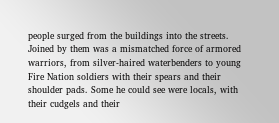people surged from the buildings into the streets. Joined by them was a mismatched force of armored warriors, from silver-haired waterbenders to young Fire Nation soldiers with their spears and their shoulder pads. Some he could see were locals, with their cudgels and their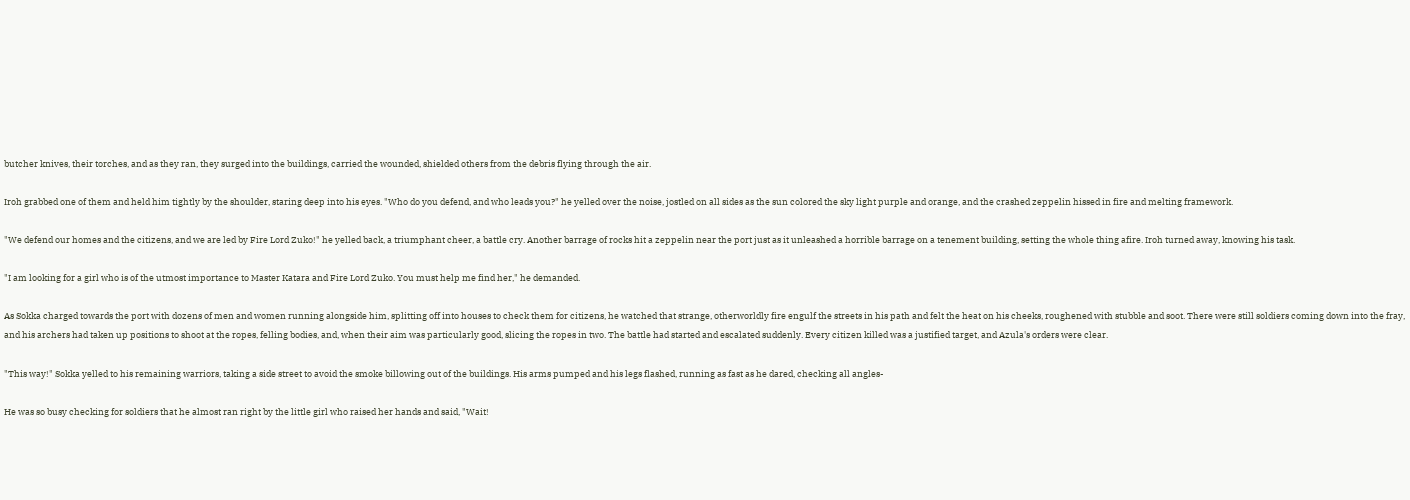butcher knives, their torches, and as they ran, they surged into the buildings, carried the wounded, shielded others from the debris flying through the air.

Iroh grabbed one of them and held him tightly by the shoulder, staring deep into his eyes. "Who do you defend, and who leads you?" he yelled over the noise, jostled on all sides as the sun colored the sky light purple and orange, and the crashed zeppelin hissed in fire and melting framework.

"We defend our homes and the citizens, and we are led by Fire Lord Zuko!" he yelled back, a triumphant cheer, a battle cry. Another barrage of rocks hit a zeppelin near the port just as it unleashed a horrible barrage on a tenement building, setting the whole thing afire. Iroh turned away, knowing his task.

"I am looking for a girl who is of the utmost importance to Master Katara and Fire Lord Zuko. You must help me find her," he demanded.

As Sokka charged towards the port with dozens of men and women running alongside him, splitting off into houses to check them for citizens, he watched that strange, otherworldly fire engulf the streets in his path and felt the heat on his cheeks, roughened with stubble and soot. There were still soldiers coming down into the fray, and his archers had taken up positions to shoot at the ropes, felling bodies, and, when their aim was particularly good, slicing the ropes in two. The battle had started and escalated suddenly. Every citizen killed was a justified target, and Azula's orders were clear.

"This way!" Sokka yelled to his remaining warriors, taking a side street to avoid the smoke billowing out of the buildings. His arms pumped and his legs flashed, running as fast as he dared, checking all angles-

He was so busy checking for soldiers that he almost ran right by the little girl who raised her hands and said, "Wait!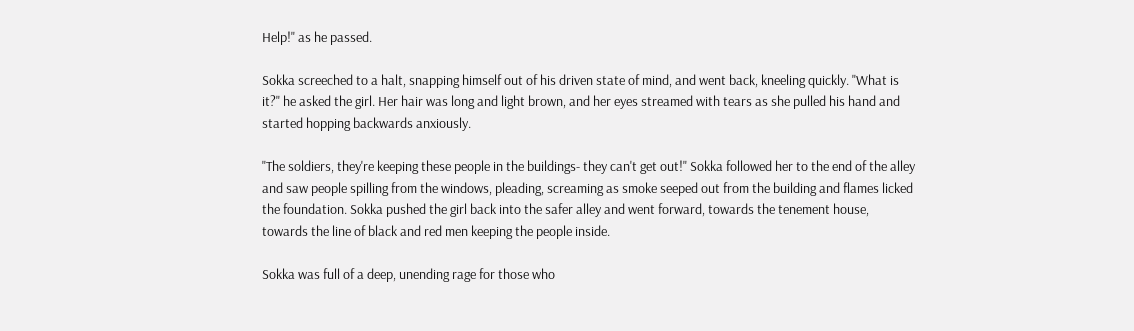Help!" as he passed.

Sokka screeched to a halt, snapping himself out of his driven state of mind, and went back, kneeling quickly. "What is it?" he asked the girl. Her hair was long and light brown, and her eyes streamed with tears as she pulled his hand and started hopping backwards anxiously.

"The soldiers, they're keeping these people in the buildings- they can't get out!" Sokka followed her to the end of the alley and saw people spilling from the windows, pleading, screaming as smoke seeped out from the building and flames licked the foundation. Sokka pushed the girl back into the safer alley and went forward, towards the tenement house, towards the line of black and red men keeping the people inside.

Sokka was full of a deep, unending rage for those who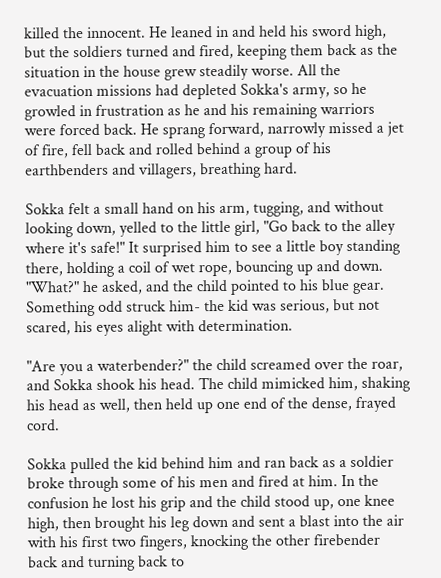killed the innocent. He leaned in and held his sword high, but the soldiers turned and fired, keeping them back as the situation in the house grew steadily worse. All the evacuation missions had depleted Sokka's army, so he growled in frustration as he and his remaining warriors were forced back. He sprang forward, narrowly missed a jet of fire, fell back and rolled behind a group of his earthbenders and villagers, breathing hard.

Sokka felt a small hand on his arm, tugging, and without looking down, yelled to the little girl, "Go back to the alley where it's safe!" It surprised him to see a little boy standing there, holding a coil of wet rope, bouncing up and down. "What?" he asked, and the child pointed to his blue gear. Something odd struck him- the kid was serious, but not scared, his eyes alight with determination.

"Are you a waterbender?" the child screamed over the roar, and Sokka shook his head. The child mimicked him, shaking his head as well, then held up one end of the dense, frayed cord.

Sokka pulled the kid behind him and ran back as a soldier broke through some of his men and fired at him. In the confusion he lost his grip and the child stood up, one knee high, then brought his leg down and sent a blast into the air with his first two fingers, knocking the other firebender back and turning back to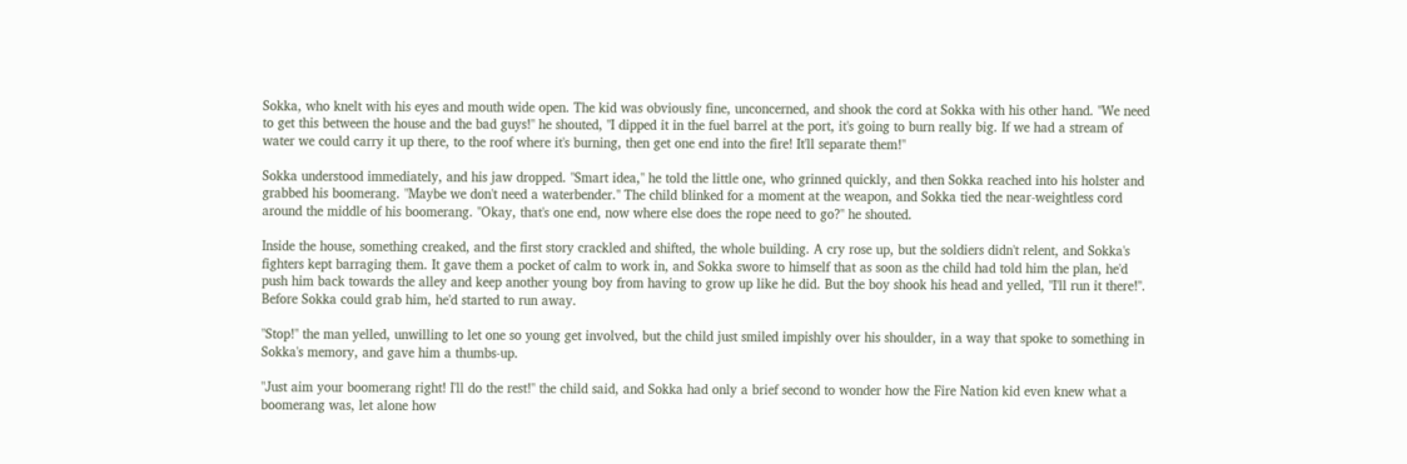Sokka, who knelt with his eyes and mouth wide open. The kid was obviously fine, unconcerned, and shook the cord at Sokka with his other hand. "We need to get this between the house and the bad guys!" he shouted, "I dipped it in the fuel barrel at the port, it's going to burn really big. If we had a stream of water we could carry it up there, to the roof where it's burning, then get one end into the fire! It'll separate them!"

Sokka understood immediately, and his jaw dropped. "Smart idea," he told the little one, who grinned quickly, and then Sokka reached into his holster and grabbed his boomerang. "Maybe we don't need a waterbender." The child blinked for a moment at the weapon, and Sokka tied the near-weightless cord around the middle of his boomerang. "Okay, that's one end, now where else does the rope need to go?" he shouted.

Inside the house, something creaked, and the first story crackled and shifted, the whole building. A cry rose up, but the soldiers didn't relent, and Sokka's fighters kept barraging them. It gave them a pocket of calm to work in, and Sokka swore to himself that as soon as the child had told him the plan, he'd push him back towards the alley and keep another young boy from having to grow up like he did. But the boy shook his head and yelled, "I'll run it there!". Before Sokka could grab him, he'd started to run away.

"Stop!" the man yelled, unwilling to let one so young get involved, but the child just smiled impishly over his shoulder, in a way that spoke to something in Sokka's memory, and gave him a thumbs-up.

"Just aim your boomerang right! I'll do the rest!" the child said, and Sokka had only a brief second to wonder how the Fire Nation kid even knew what a boomerang was, let alone how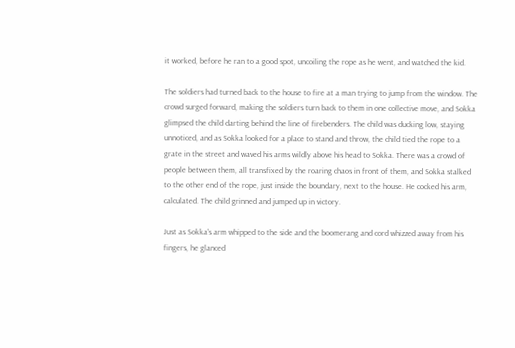it worked, before he ran to a good spot, uncoiling the rope as he went, and watched the kid.

The soldiers had turned back to the house to fire at a man trying to jump from the window. The crowd surged forward, making the soldiers turn back to them in one collective move, and Sokka glimpsed the child darting behind the line of firebenders. The child was ducking low, staying unnoticed, and as Sokka looked for a place to stand and throw, the child tied the rope to a grate in the street and waved his arms wildly above his head to Sokka. There was a crowd of people between them, all transfixed by the roaring chaos in front of them, and Sokka stalked to the other end of the rope, just inside the boundary, next to the house. He cocked his arm, calculated. The child grinned and jumped up in victory.

Just as Sokka's arm whipped to the side and the boomerang and cord whizzed away from his fingers, he glanced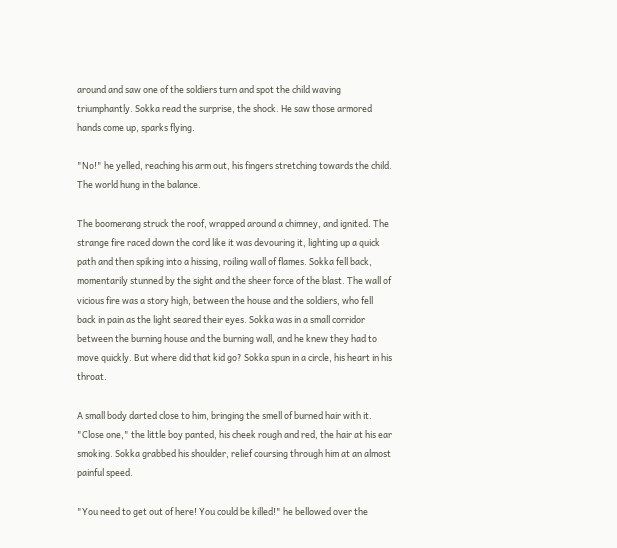around and saw one of the soldiers turn and spot the child waving triumphantly. Sokka read the surprise, the shock. He saw those armored hands come up, sparks flying.

"No!" he yelled, reaching his arm out, his fingers stretching towards the child. The world hung in the balance.

The boomerang struck the roof, wrapped around a chimney, and ignited. The strange fire raced down the cord like it was devouring it, lighting up a quick path and then spiking into a hissing, roiling wall of flames. Sokka fell back, momentarily stunned by the sight and the sheer force of the blast. The wall of vicious fire was a story high, between the house and the soldiers, who fell back in pain as the light seared their eyes. Sokka was in a small corridor between the burning house and the burning wall, and he knew they had to move quickly. But where did that kid go? Sokka spun in a circle, his heart in his throat.

A small body darted close to him, bringing the smell of burned hair with it. "Close one," the little boy panted, his cheek rough and red, the hair at his ear smoking. Sokka grabbed his shoulder, relief coursing through him at an almost painful speed.

"You need to get out of here! You could be killed!" he bellowed over the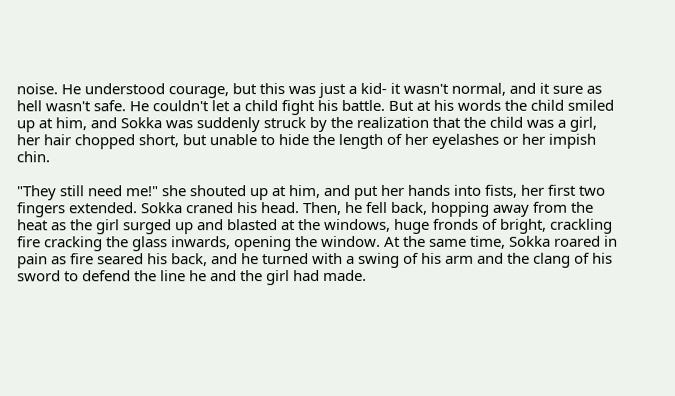noise. He understood courage, but this was just a kid- it wasn't normal, and it sure as hell wasn't safe. He couldn't let a child fight his battle. But at his words the child smiled up at him, and Sokka was suddenly struck by the realization that the child was a girl, her hair chopped short, but unable to hide the length of her eyelashes or her impish chin.

"They still need me!" she shouted up at him, and put her hands into fists, her first two fingers extended. Sokka craned his head. Then, he fell back, hopping away from the heat as the girl surged up and blasted at the windows, huge fronds of bright, crackling fire cracking the glass inwards, opening the window. At the same time, Sokka roared in pain as fire seared his back, and he turned with a swing of his arm and the clang of his sword to defend the line he and the girl had made.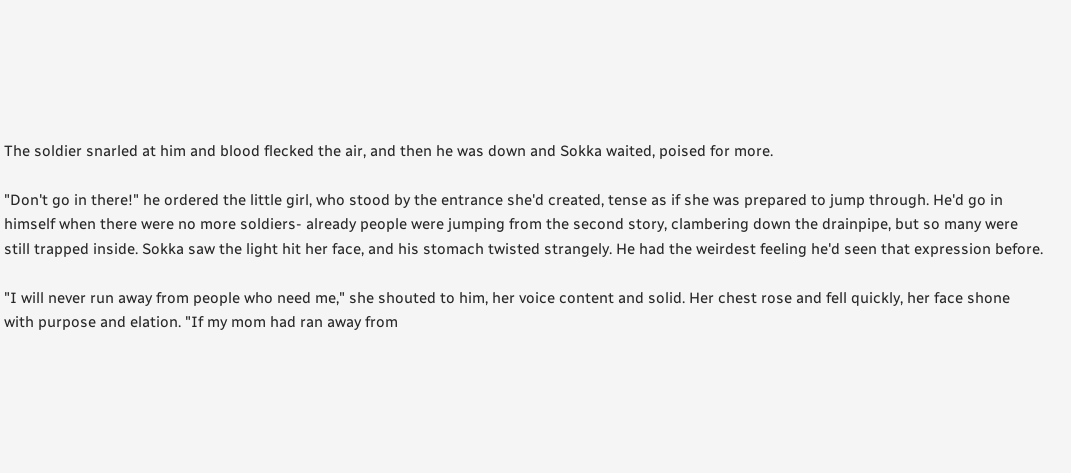The soldier snarled at him and blood flecked the air, and then he was down and Sokka waited, poised for more.

"Don't go in there!" he ordered the little girl, who stood by the entrance she'd created, tense as if she was prepared to jump through. He'd go in himself when there were no more soldiers- already people were jumping from the second story, clambering down the drainpipe, but so many were still trapped inside. Sokka saw the light hit her face, and his stomach twisted strangely. He had the weirdest feeling he'd seen that expression before.

"I will never run away from people who need me," she shouted to him, her voice content and solid. Her chest rose and fell quickly, her face shone with purpose and elation. "If my mom had ran away from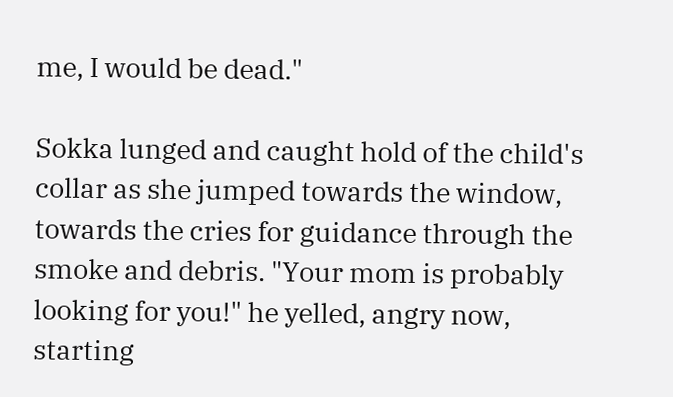me, I would be dead."

Sokka lunged and caught hold of the child's collar as she jumped towards the window, towards the cries for guidance through the smoke and debris. "Your mom is probably looking for you!" he yelled, angry now, starting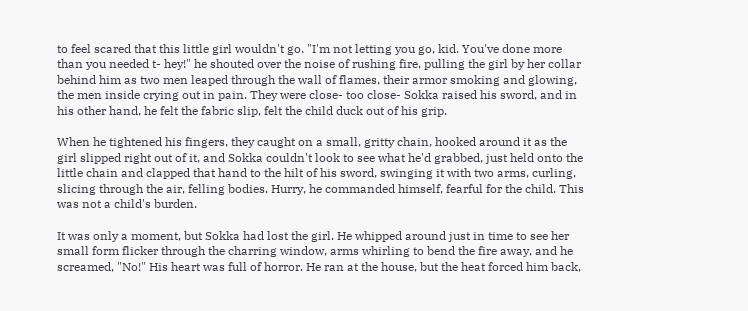to feel scared that this little girl wouldn't go. "I'm not letting you go, kid. You've done more than you needed t- hey!" he shouted over the noise of rushing fire, pulling the girl by her collar behind him as two men leaped through the wall of flames, their armor smoking and glowing, the men inside crying out in pain. They were close- too close- Sokka raised his sword, and in his other hand, he felt the fabric slip, felt the child duck out of his grip.

When he tightened his fingers, they caught on a small, gritty chain, hooked around it as the girl slipped right out of it, and Sokka couldn't look to see what he'd grabbed, just held onto the little chain and clapped that hand to the hilt of his sword, swinging it with two arms, curling, slicing through the air, felling bodies. Hurry, he commanded himself, fearful for the child. This was not a child's burden.

It was only a moment, but Sokka had lost the girl. He whipped around just in time to see her small form flicker through the charring window, arms whirling to bend the fire away, and he screamed, "No!" His heart was full of horror. He ran at the house, but the heat forced him back,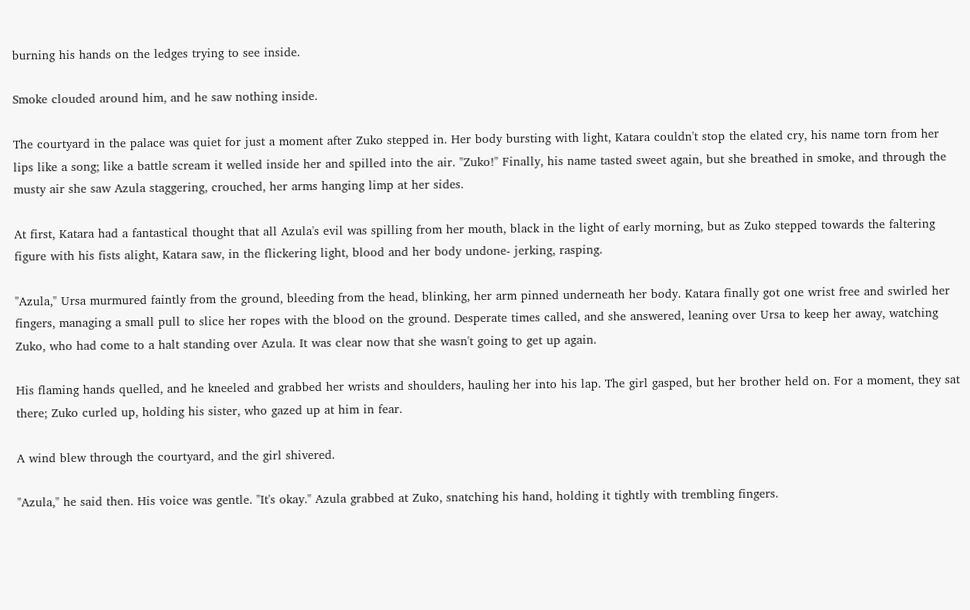burning his hands on the ledges trying to see inside.

Smoke clouded around him, and he saw nothing inside.

The courtyard in the palace was quiet for just a moment after Zuko stepped in. Her body bursting with light, Katara couldn't stop the elated cry, his name torn from her lips like a song; like a battle scream it welled inside her and spilled into the air. "Zuko!" Finally, his name tasted sweet again, but she breathed in smoke, and through the musty air she saw Azula staggering, crouched, her arms hanging limp at her sides.

At first, Katara had a fantastical thought that all Azula's evil was spilling from her mouth, black in the light of early morning, but as Zuko stepped towards the faltering figure with his fists alight, Katara saw, in the flickering light, blood and her body undone- jerking, rasping.

"Azula," Ursa murmured faintly from the ground, bleeding from the head, blinking, her arm pinned underneath her body. Katara finally got one wrist free and swirled her fingers, managing a small pull to slice her ropes with the blood on the ground. Desperate times called, and she answered, leaning over Ursa to keep her away, watching Zuko, who had come to a halt standing over Azula. It was clear now that she wasn't going to get up again.

His flaming hands quelled, and he kneeled and grabbed her wrists and shoulders, hauling her into his lap. The girl gasped, but her brother held on. For a moment, they sat there; Zuko curled up, holding his sister, who gazed up at him in fear.

A wind blew through the courtyard, and the girl shivered.

"Azula," he said then. His voice was gentle. "It's okay." Azula grabbed at Zuko, snatching his hand, holding it tightly with trembling fingers.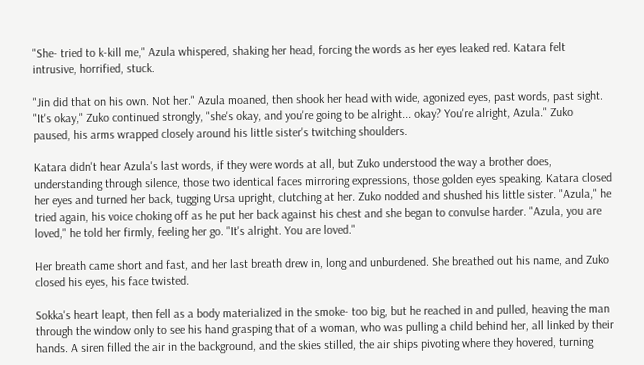"She- tried to k-kill me," Azula whispered, shaking her head, forcing the words as her eyes leaked red. Katara felt intrusive, horrified, stuck.

"Jin did that on his own. Not her." Azula moaned, then shook her head with wide, agonized eyes, past words, past sight. "It's okay," Zuko continued strongly, "she's okay, and you're going to be alright... okay? You're alright, Azula." Zuko paused, his arms wrapped closely around his little sister's twitching shoulders.

Katara didn't hear Azula's last words, if they were words at all, but Zuko understood the way a brother does, understanding through silence, those two identical faces mirroring expressions, those golden eyes speaking. Katara closed her eyes and turned her back, tugging Ursa upright, clutching at her. Zuko nodded and shushed his little sister. "Azula," he tried again, his voice choking off as he put her back against his chest and she began to convulse harder. "Azula, you are loved," he told her firmly, feeling her go. "It's alright. You are loved."

Her breath came short and fast, and her last breath drew in, long and unburdened. She breathed out his name, and Zuko closed his eyes, his face twisted.

Sokka's heart leapt, then fell as a body materialized in the smoke- too big, but he reached in and pulled, heaving the man through the window only to see his hand grasping that of a woman, who was pulling a child behind her, all linked by their hands. A siren filled the air in the background, and the skies stilled, the air ships pivoting where they hovered, turning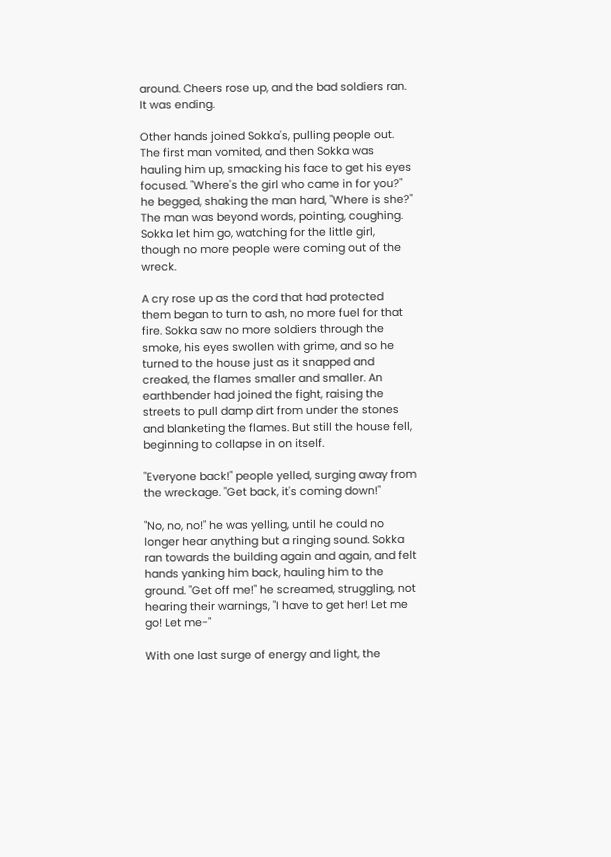around. Cheers rose up, and the bad soldiers ran. It was ending.

Other hands joined Sokka's, pulling people out. The first man vomited, and then Sokka was hauling him up, smacking his face to get his eyes focused. "Where's the girl who came in for you?" he begged, shaking the man hard, "Where is she?" The man was beyond words, pointing, coughing. Sokka let him go, watching for the little girl, though no more people were coming out of the wreck.

A cry rose up as the cord that had protected them began to turn to ash, no more fuel for that fire. Sokka saw no more soldiers through the smoke, his eyes swollen with grime, and so he turned to the house just as it snapped and creaked, the flames smaller and smaller. An earthbender had joined the fight, raising the streets to pull damp dirt from under the stones and blanketing the flames. But still the house fell, beginning to collapse in on itself.

"Everyone back!" people yelled, surging away from the wreckage. "Get back, it's coming down!"

"No, no, no!" he was yelling, until he could no longer hear anything but a ringing sound. Sokka ran towards the building again and again, and felt hands yanking him back, hauling him to the ground. "Get off me!" he screamed, struggling, not hearing their warnings, "I have to get her! Let me go! Let me-"

With one last surge of energy and light, the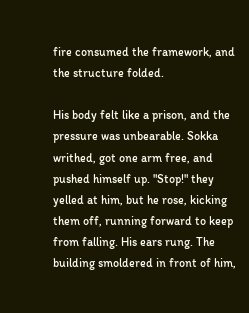fire consumed the framework, and the structure folded.

His body felt like a prison, and the pressure was unbearable. Sokka writhed, got one arm free, and pushed himself up. "Stop!" they yelled at him, but he rose, kicking them off, running forward to keep from falling. His ears rung. The building smoldered in front of him,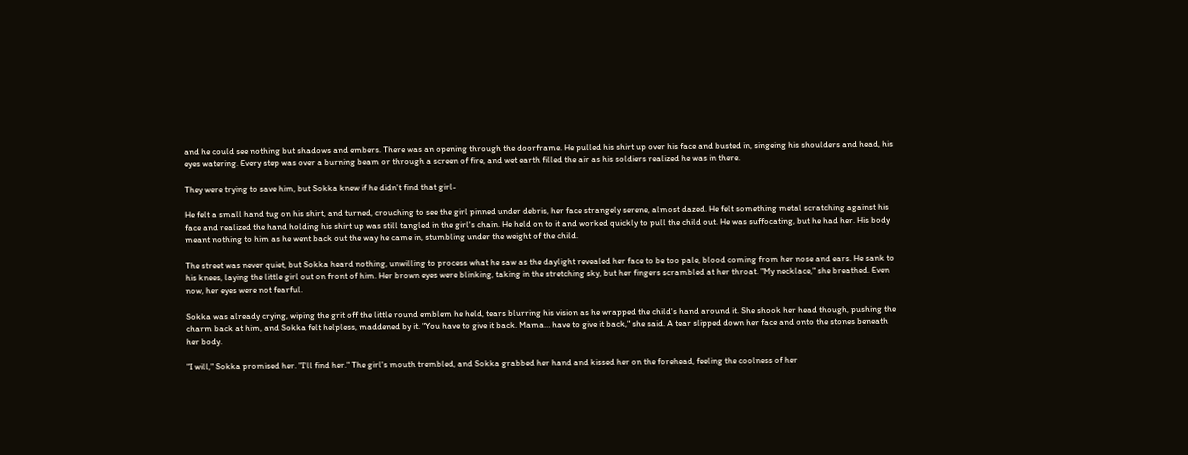and he could see nothing but shadows and embers. There was an opening through the doorframe. He pulled his shirt up over his face and busted in, singeing his shoulders and head, his eyes watering. Every step was over a burning beam or through a screen of fire, and wet earth filled the air as his soldiers realized he was in there.

They were trying to save him, but Sokka knew if he didn't find that girl-

He felt a small hand tug on his shirt, and turned, crouching to see the girl pinned under debris, her face strangely serene, almost dazed. He felt something metal scratching against his face and realized the hand holding his shirt up was still tangled in the girl's chain. He held on to it and worked quickly to pull the child out. He was suffocating, but he had her. His body meant nothing to him as he went back out the way he came in, stumbling under the weight of the child.

The street was never quiet, but Sokka heard nothing, unwilling to process what he saw as the daylight revealed her face to be too pale, blood coming from her nose and ears. He sank to his knees, laying the little girl out on front of him. Her brown eyes were blinking, taking in the stretching sky, but her fingers scrambled at her throat. "My necklace," she breathed. Even now, her eyes were not fearful.

Sokka was already crying, wiping the grit off the little round emblem he held, tears blurring his vision as he wrapped the child's hand around it. She shook her head though, pushing the charm back at him, and Sokka felt helpless, maddened by it. "You have to give it back. Mama… have to give it back," she said. A tear slipped down her face and onto the stones beneath her body.

"I will," Sokka promised her. "I'll find her." The girl's mouth trembled, and Sokka grabbed her hand and kissed her on the forehead, feeling the coolness of her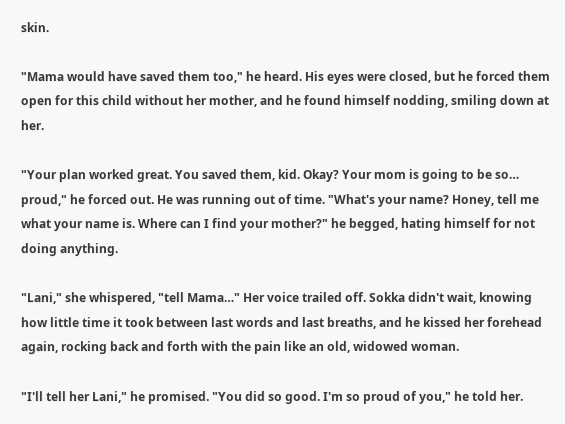skin.

"Mama would have saved them too," he heard. His eyes were closed, but he forced them open for this child without her mother, and he found himself nodding, smiling down at her.

"Your plan worked great. You saved them, kid. Okay? Your mom is going to be so… proud," he forced out. He was running out of time. "What's your name? Honey, tell me what your name is. Where can I find your mother?" he begged, hating himself for not doing anything.

"Lani," she whispered, "tell Mama…" Her voice trailed off. Sokka didn't wait, knowing how little time it took between last words and last breaths, and he kissed her forehead again, rocking back and forth with the pain like an old, widowed woman.

"I'll tell her Lani," he promised. "You did so good. I'm so proud of you," he told her.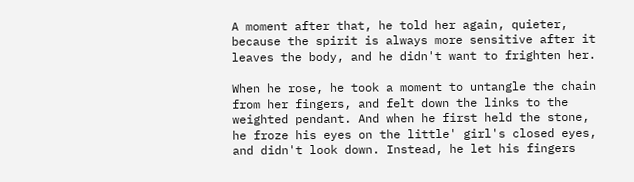A moment after that, he told her again, quieter, because the spirit is always more sensitive after it leaves the body, and he didn't want to frighten her.

When he rose, he took a moment to untangle the chain from her fingers, and felt down the links to the weighted pendant. And when he first held the stone, he froze his eyes on the little' girl's closed eyes, and didn't look down. Instead, he let his fingers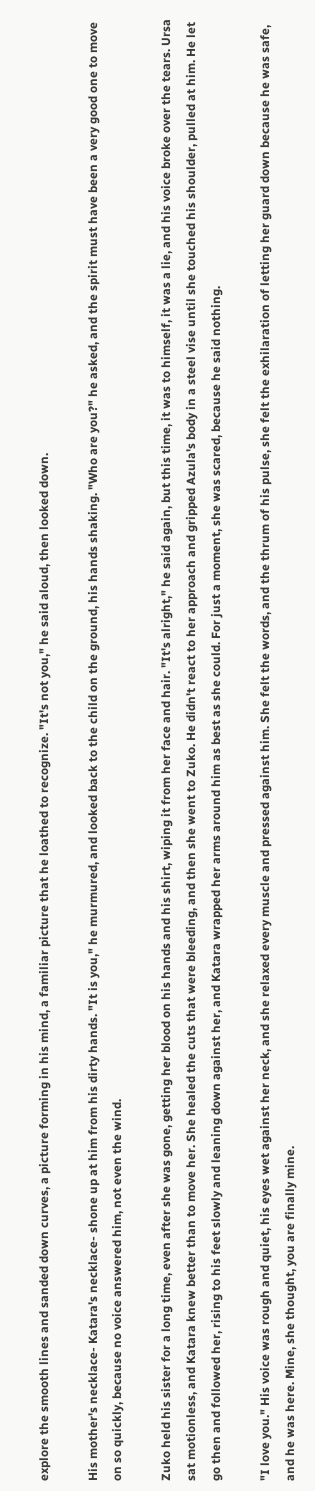explore the smooth lines and sanded down curves, a picture forming in his mind, a familiar picture that he loathed to recognize. "It's not you," he said aloud, then looked down.

His mother's necklace- Katara's necklace- shone up at him from his dirty hands. "It is you," he murmured, and looked back to the child on the ground, his hands shaking. "Who are you?" he asked, and the spirit must have been a very good one to move on so quickly, because no voice answered him, not even the wind.

Zuko held his sister for a long time, even after she was gone, getting her blood on his hands and his shirt, wiping it from her face and hair. "It's alright," he said again, but this time, it was to himself, it was a lie, and his voice broke over the tears. Ursa sat motionless, and Katara knew better than to move her. She healed the cuts that were bleeding, and then she went to Zuko. He didn't react to her approach and gripped Azula's body in a steel vise until she touched his shoulder, pulled at him. He let go then and followed her, rising to his feet slowly and leaning down against her, and Katara wrapped her arms around him as best as she could. For just a moment, she was scared, because he said nothing.

"I love you." His voice was rough and quiet, his eyes wet against her neck, and she relaxed every muscle and pressed against him. She felt the words, and the thrum of his pulse, she felt the exhilaration of letting her guard down because he was safe, and he was here. Mine, she thought, you are finally mine.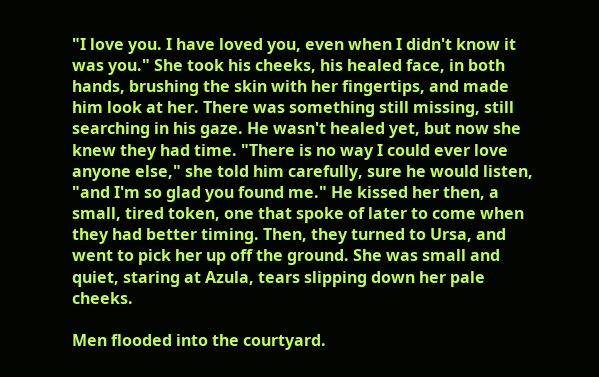"I love you. I have loved you, even when I didn't know it was you." She took his cheeks, his healed face, in both hands, brushing the skin with her fingertips, and made him look at her. There was something still missing, still searching in his gaze. He wasn't healed yet, but now she knew they had time. "There is no way I could ever love anyone else," she told him carefully, sure he would listen, "and I'm so glad you found me." He kissed her then, a small, tired token, one that spoke of later to come when they had better timing. Then, they turned to Ursa, and went to pick her up off the ground. She was small and quiet, staring at Azula, tears slipping down her pale cheeks.

Men flooded into the courtyard.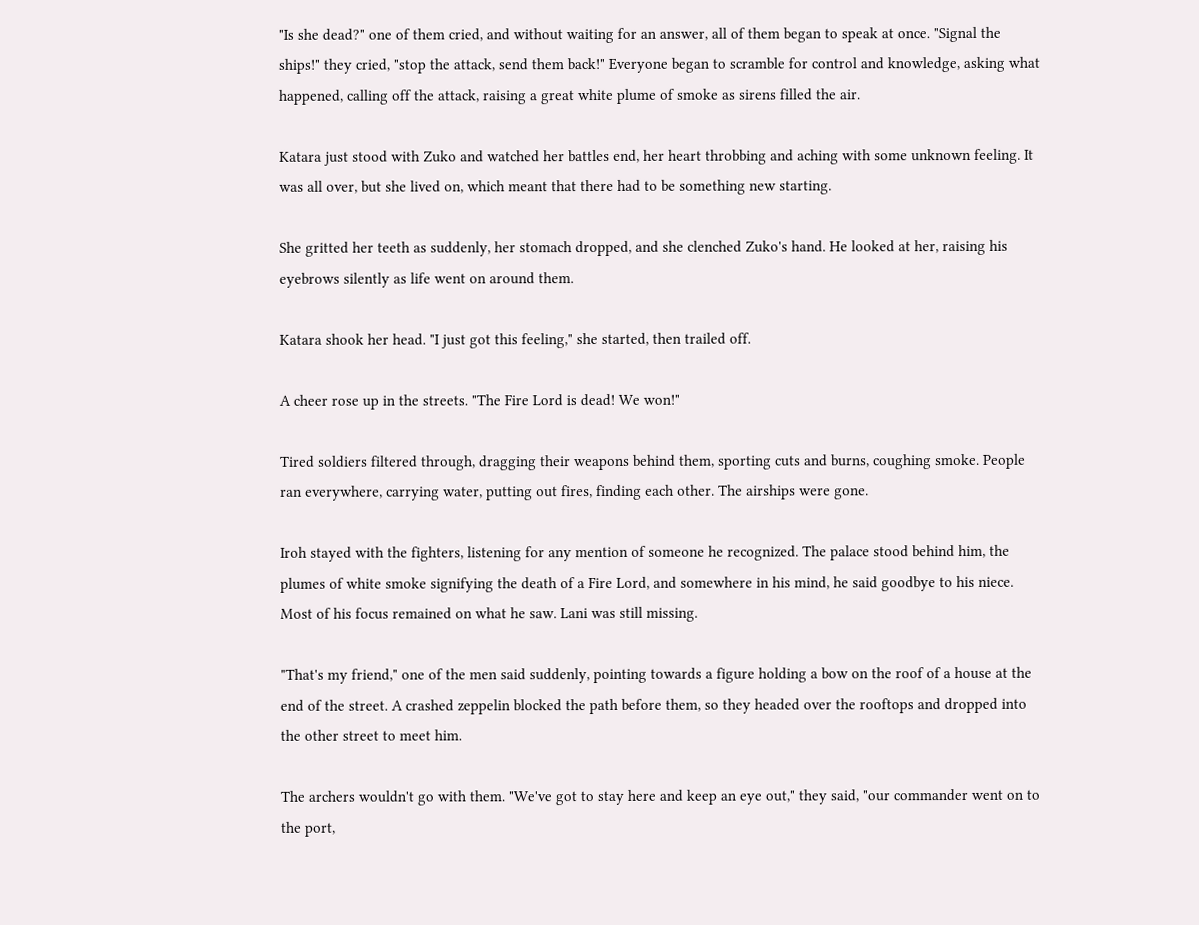"Is she dead?" one of them cried, and without waiting for an answer, all of them began to speak at once. "Signal the ships!" they cried, "stop the attack, send them back!" Everyone began to scramble for control and knowledge, asking what happened, calling off the attack, raising a great white plume of smoke as sirens filled the air.

Katara just stood with Zuko and watched her battles end, her heart throbbing and aching with some unknown feeling. It was all over, but she lived on, which meant that there had to be something new starting.

She gritted her teeth as suddenly, her stomach dropped, and she clenched Zuko's hand. He looked at her, raising his eyebrows silently as life went on around them.

Katara shook her head. "I just got this feeling," she started, then trailed off.

A cheer rose up in the streets. "The Fire Lord is dead! We won!"

Tired soldiers filtered through, dragging their weapons behind them, sporting cuts and burns, coughing smoke. People ran everywhere, carrying water, putting out fires, finding each other. The airships were gone.

Iroh stayed with the fighters, listening for any mention of someone he recognized. The palace stood behind him, the plumes of white smoke signifying the death of a Fire Lord, and somewhere in his mind, he said goodbye to his niece. Most of his focus remained on what he saw. Lani was still missing.

"That's my friend," one of the men said suddenly, pointing towards a figure holding a bow on the roof of a house at the end of the street. A crashed zeppelin blocked the path before them, so they headed over the rooftops and dropped into the other street to meet him.

The archers wouldn't go with them. "We've got to stay here and keep an eye out," they said, "our commander went on to the port,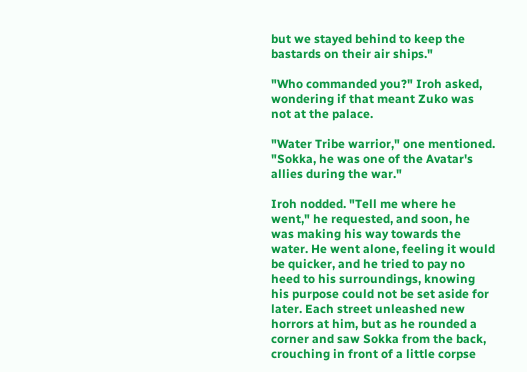but we stayed behind to keep the bastards on their air ships."

"Who commanded you?" Iroh asked, wondering if that meant Zuko was not at the palace.

"Water Tribe warrior," one mentioned. "Sokka, he was one of the Avatar's allies during the war."

Iroh nodded. "Tell me where he went," he requested, and soon, he was making his way towards the water. He went alone, feeling it would be quicker, and he tried to pay no heed to his surroundings, knowing his purpose could not be set aside for later. Each street unleashed new horrors at him, but as he rounded a corner and saw Sokka from the back, crouching in front of a little corpse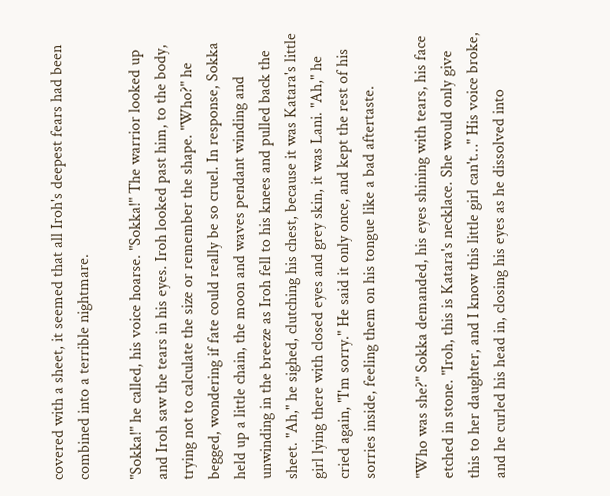covered with a sheet, it seemed that all Iroh's deepest fears had been combined into a terrible nightmare.

"Sokka!" he called, his voice hoarse. "Sokka!" The warrior looked up and Iroh saw the tears in his eyes. Iroh looked past him, to the body, trying not to calculate the size or remember the shape. "Who?" he begged, wondering if fate could really be so cruel. In response, Sokka held up a little chain, the moon and waves pendant winding and unwinding in the breeze as Iroh fell to his knees and pulled back the sheet. "Ah," he sighed, clutching his chest, because it was Katara's little girl lying there with closed eyes and grey skin, it was Lani. "Ah," he cried again, "I'm sorry." He said it only once, and kept the rest of his sorries inside, feeling them on his tongue like a bad aftertaste.

"Who was she?" Sokka demanded, his eyes shining with tears, his face etched in stone. "Iroh, this is Katara's necklace. She would only give this to her daughter, and I know this little girl can't…" His voice broke, and he curled his head in, closing his eyes as he dissolved into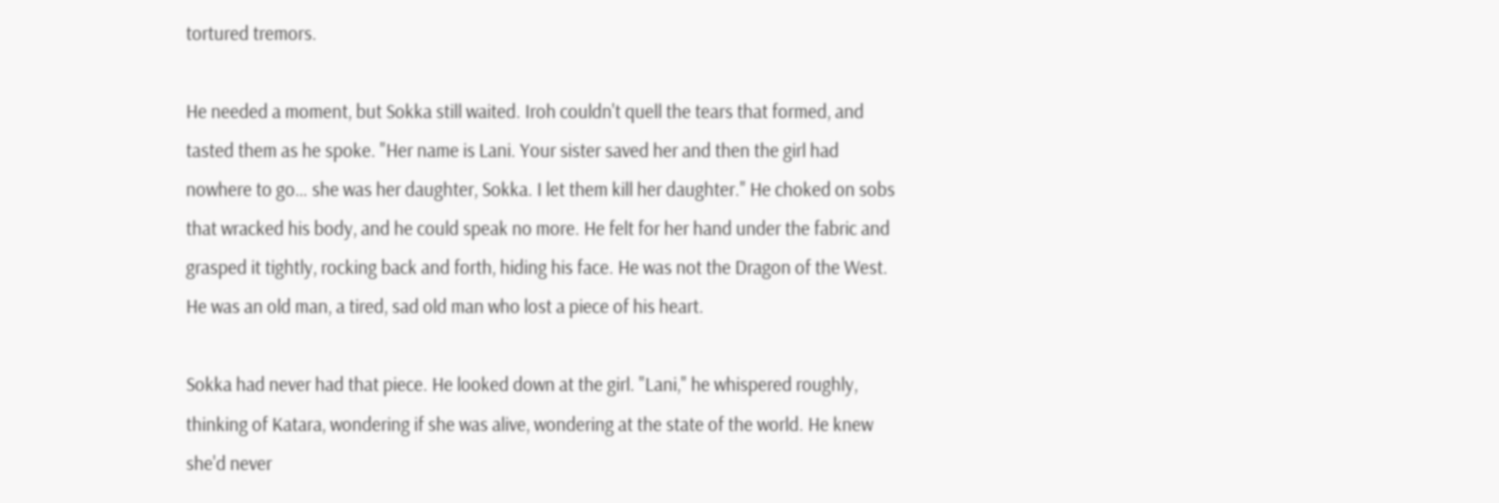tortured tremors.

He needed a moment, but Sokka still waited. Iroh couldn't quell the tears that formed, and tasted them as he spoke. "Her name is Lani. Your sister saved her and then the girl had nowhere to go… she was her daughter, Sokka. I let them kill her daughter." He choked on sobs that wracked his body, and he could speak no more. He felt for her hand under the fabric and grasped it tightly, rocking back and forth, hiding his face. He was not the Dragon of the West. He was an old man, a tired, sad old man who lost a piece of his heart.

Sokka had never had that piece. He looked down at the girl. "Lani," he whispered roughly, thinking of Katara, wondering if she was alive, wondering at the state of the world. He knew she'd never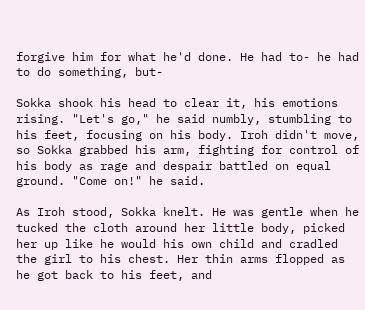forgive him for what he'd done. He had to- he had to do something, but-

Sokka shook his head to clear it, his emotions rising. "Let's go," he said numbly, stumbling to his feet, focusing on his body. Iroh didn't move, so Sokka grabbed his arm, fighting for control of his body as rage and despair battled on equal ground. "Come on!" he said.

As Iroh stood, Sokka knelt. He was gentle when he tucked the cloth around her little body, picked her up like he would his own child and cradled the girl to his chest. Her thin arms flopped as he got back to his feet, and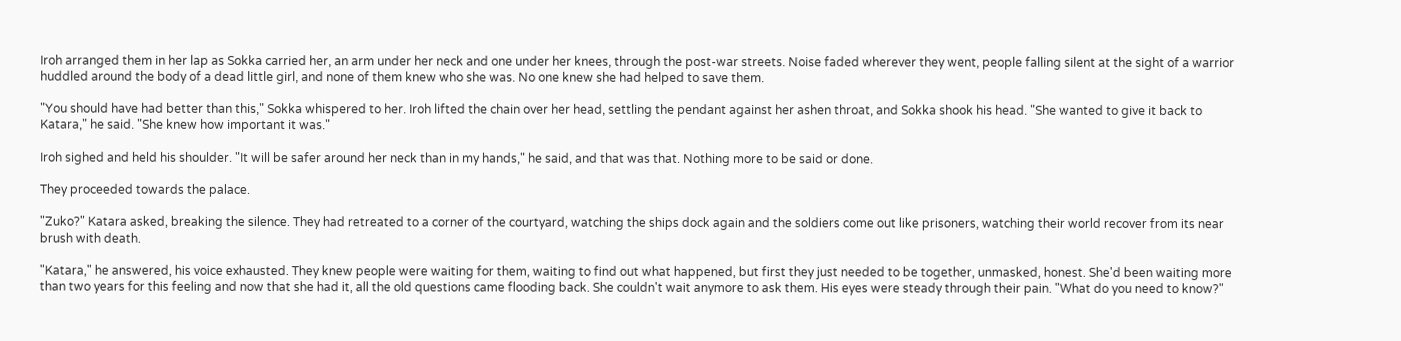Iroh arranged them in her lap as Sokka carried her, an arm under her neck and one under her knees, through the post-war streets. Noise faded wherever they went, people falling silent at the sight of a warrior huddled around the body of a dead little girl, and none of them knew who she was. No one knew she had helped to save them.

"You should have had better than this," Sokka whispered to her. Iroh lifted the chain over her head, settling the pendant against her ashen throat, and Sokka shook his head. "She wanted to give it back to Katara," he said. "She knew how important it was."

Iroh sighed and held his shoulder. "It will be safer around her neck than in my hands," he said, and that was that. Nothing more to be said or done.

They proceeded towards the palace.

"Zuko?" Katara asked, breaking the silence. They had retreated to a corner of the courtyard, watching the ships dock again and the soldiers come out like prisoners, watching their world recover from its near brush with death.

"Katara," he answered, his voice exhausted. They knew people were waiting for them, waiting to find out what happened, but first they just needed to be together, unmasked, honest. She'd been waiting more than two years for this feeling and now that she had it, all the old questions came flooding back. She couldn't wait anymore to ask them. His eyes were steady through their pain. "What do you need to know?"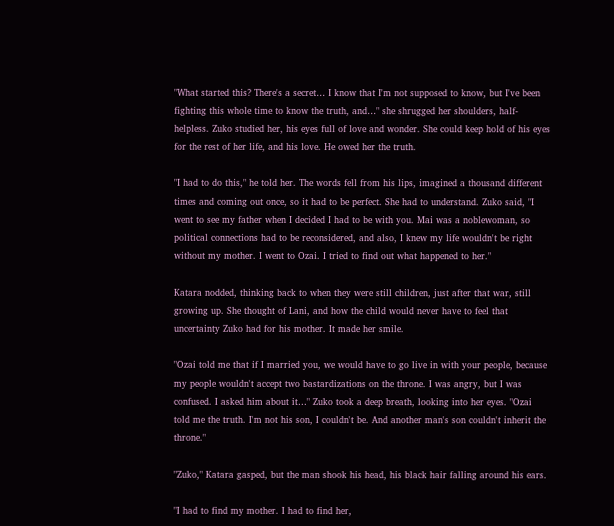"What started this? There's a secret… I know that I'm not supposed to know, but I've been fighting this whole time to know the truth, and…" she shrugged her shoulders, half-helpless. Zuko studied her, his eyes full of love and wonder. She could keep hold of his eyes for the rest of her life, and his love. He owed her the truth.

"I had to do this," he told her. The words fell from his lips, imagined a thousand different times and coming out once, so it had to be perfect. She had to understand. Zuko said, "I went to see my father when I decided I had to be with you. Mai was a noblewoman, so political connections had to be reconsidered, and also, I knew my life wouldn't be right without my mother. I went to Ozai. I tried to find out what happened to her."

Katara nodded, thinking back to when they were still children, just after that war, still growing up. She thought of Lani, and how the child would never have to feel that uncertainty Zuko had for his mother. It made her smile.

"Ozai told me that if I married you, we would have to go live in with your people, because my people wouldn't accept two bastardizations on the throne. I was angry, but I was confused. I asked him about it…" Zuko took a deep breath, looking into her eyes. "Ozai told me the truth. I'm not his son, I couldn't be. And another man's son couldn't inherit the throne."

"Zuko," Katara gasped, but the man shook his head, his black hair falling around his ears.

"I had to find my mother. I had to find her,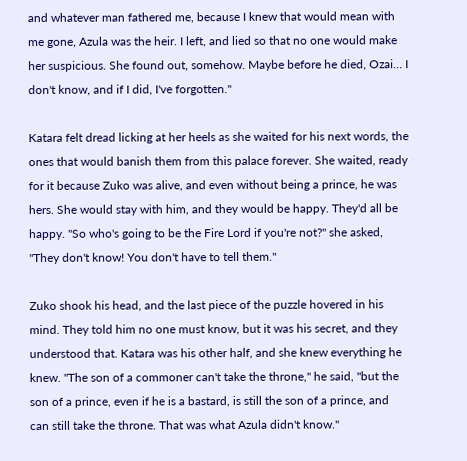and whatever man fathered me, because I knew that would mean with me gone, Azula was the heir. I left, and lied so that no one would make her suspicious. She found out, somehow. Maybe before he died, Ozai… I don't know, and if I did, I've forgotten."

Katara felt dread licking at her heels as she waited for his next words, the ones that would banish them from this palace forever. She waited, ready for it because Zuko was alive, and even without being a prince, he was hers. She would stay with him, and they would be happy. They'd all be happy. "So who's going to be the Fire Lord if you're not?" she asked, "They don't know! You don't have to tell them."

Zuko shook his head, and the last piece of the puzzle hovered in his mind. They told him no one must know, but it was his secret, and they understood that. Katara was his other half, and she knew everything he knew. "The son of a commoner can't take the throne," he said, "but the son of a prince, even if he is a bastard, is still the son of a prince, and can still take the throne. That was what Azula didn't know."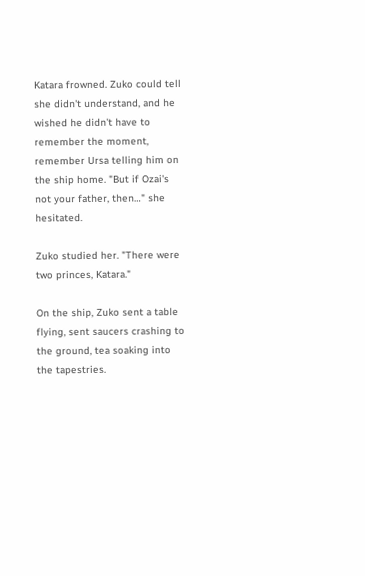Katara frowned. Zuko could tell she didn't understand, and he wished he didn't have to remember the moment, remember Ursa telling him on the ship home. "But if Ozai's not your father, then…" she hesitated.

Zuko studied her. "There were two princes, Katara."

On the ship, Zuko sent a table flying, sent saucers crashing to the ground, tea soaking into the tapestries.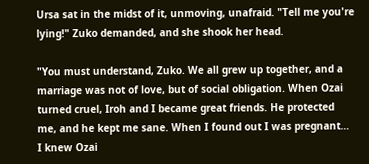Ursa sat in the midst of it, unmoving, unafraid. "Tell me you're lying!" Zuko demanded, and she shook her head.

"You must understand, Zuko. We all grew up together, and a marriage was not of love, but of social obligation. When Ozai turned cruel, Iroh and I became great friends. He protected me, and he kept me sane. When I found out I was pregnant… I knew Ozai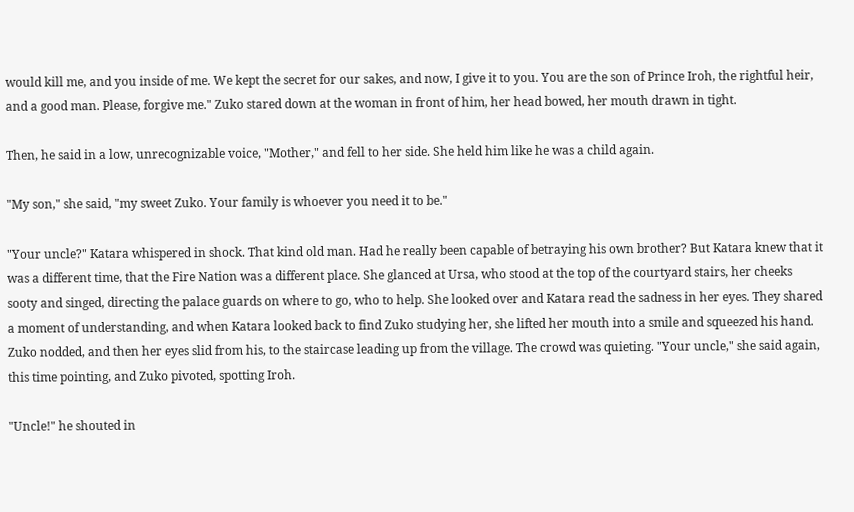would kill me, and you inside of me. We kept the secret for our sakes, and now, I give it to you. You are the son of Prince Iroh, the rightful heir, and a good man. Please, forgive me." Zuko stared down at the woman in front of him, her head bowed, her mouth drawn in tight.

Then, he said in a low, unrecognizable voice, "Mother," and fell to her side. She held him like he was a child again.

"My son," she said, "my sweet Zuko. Your family is whoever you need it to be."

"Your uncle?" Katara whispered in shock. That kind old man. Had he really been capable of betraying his own brother? But Katara knew that it was a different time, that the Fire Nation was a different place. She glanced at Ursa, who stood at the top of the courtyard stairs, her cheeks sooty and singed, directing the palace guards on where to go, who to help. She looked over and Katara read the sadness in her eyes. They shared a moment of understanding, and when Katara looked back to find Zuko studying her, she lifted her mouth into a smile and squeezed his hand. Zuko nodded, and then her eyes slid from his, to the staircase leading up from the village. The crowd was quieting. "Your uncle," she said again, this time pointing, and Zuko pivoted, spotting Iroh.

"Uncle!" he shouted in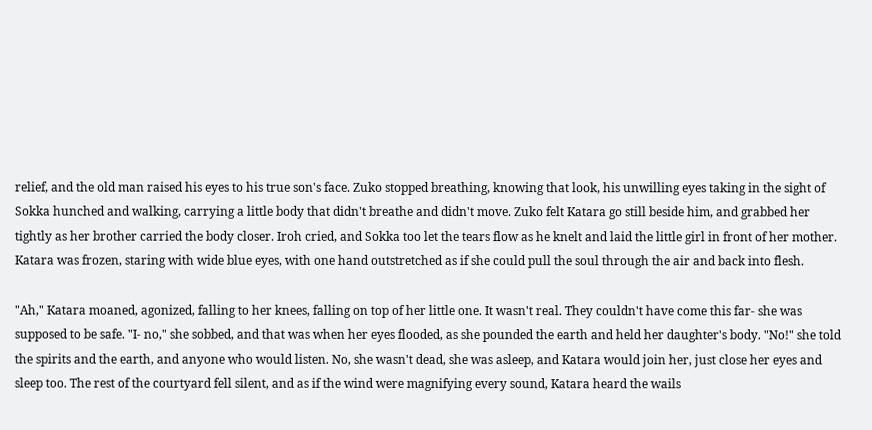relief, and the old man raised his eyes to his true son's face. Zuko stopped breathing, knowing that look, his unwilling eyes taking in the sight of Sokka hunched and walking, carrying a little body that didn't breathe and didn't move. Zuko felt Katara go still beside him, and grabbed her tightly as her brother carried the body closer. Iroh cried, and Sokka too let the tears flow as he knelt and laid the little girl in front of her mother. Katara was frozen, staring with wide blue eyes, with one hand outstretched as if she could pull the soul through the air and back into flesh.

"Ah," Katara moaned, agonized, falling to her knees, falling on top of her little one. It wasn't real. They couldn't have come this far- she was supposed to be safe. "I- no," she sobbed, and that was when her eyes flooded, as she pounded the earth and held her daughter's body. "No!" she told the spirits and the earth, and anyone who would listen. No, she wasn't dead, she was asleep, and Katara would join her, just close her eyes and sleep too. The rest of the courtyard fell silent, and as if the wind were magnifying every sound, Katara heard the wails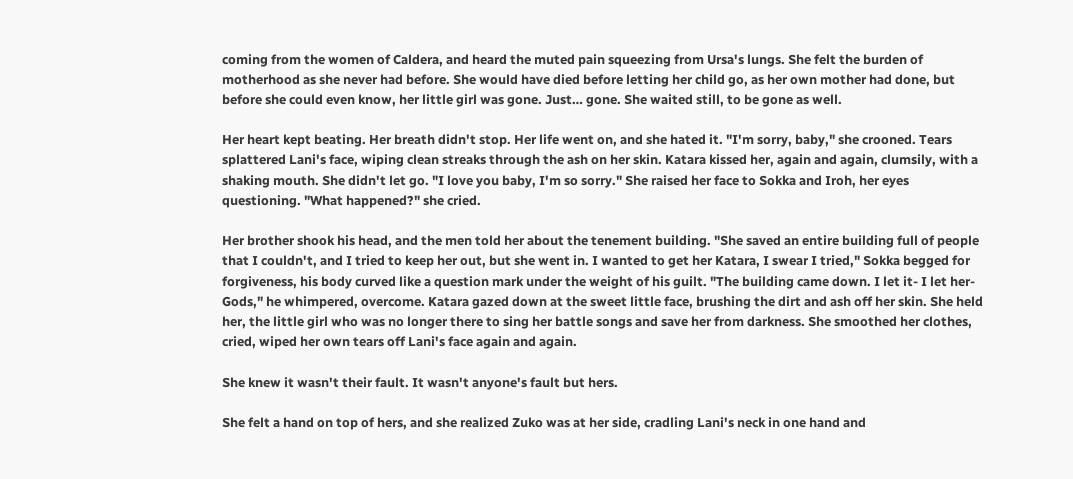coming from the women of Caldera, and heard the muted pain squeezing from Ursa's lungs. She felt the burden of motherhood as she never had before. She would have died before letting her child go, as her own mother had done, but before she could even know, her little girl was gone. Just… gone. She waited still, to be gone as well.

Her heart kept beating. Her breath didn't stop. Her life went on, and she hated it. "I'm sorry, baby," she crooned. Tears splattered Lani's face, wiping clean streaks through the ash on her skin. Katara kissed her, again and again, clumsily, with a shaking mouth. She didn't let go. "I love you baby, I'm so sorry." She raised her face to Sokka and Iroh, her eyes questioning. "What happened?" she cried.

Her brother shook his head, and the men told her about the tenement building. "She saved an entire building full of people that I couldn't, and I tried to keep her out, but she went in. I wanted to get her Katara, I swear I tried," Sokka begged for forgiveness, his body curved like a question mark under the weight of his guilt. "The building came down. I let it- I let her- Gods," he whimpered, overcome. Katara gazed down at the sweet little face, brushing the dirt and ash off her skin. She held her, the little girl who was no longer there to sing her battle songs and save her from darkness. She smoothed her clothes, cried, wiped her own tears off Lani's face again and again.

She knew it wasn't their fault. It wasn't anyone's fault but hers.

She felt a hand on top of hers, and she realized Zuko was at her side, cradling Lani's neck in one hand and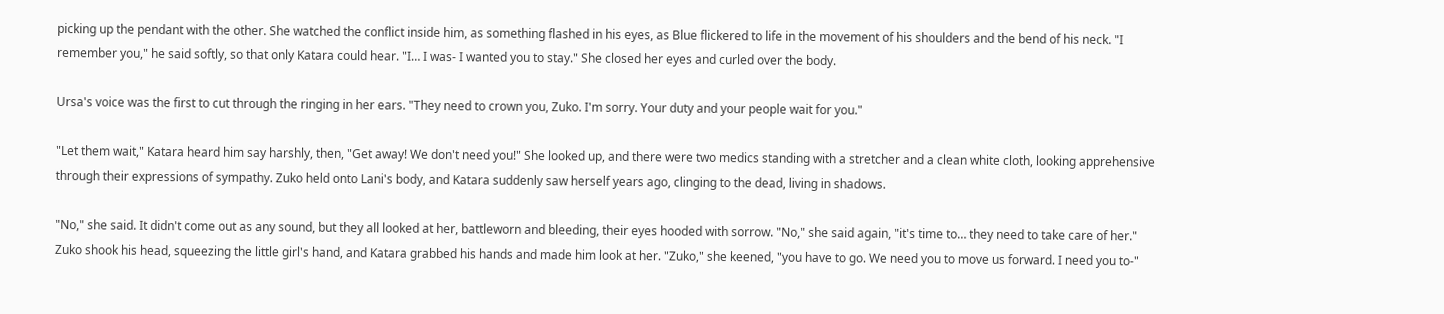picking up the pendant with the other. She watched the conflict inside him, as something flashed in his eyes, as Blue flickered to life in the movement of his shoulders and the bend of his neck. "I remember you," he said softly, so that only Katara could hear. "I… I was- I wanted you to stay." She closed her eyes and curled over the body.

Ursa's voice was the first to cut through the ringing in her ears. "They need to crown you, Zuko. I'm sorry. Your duty and your people wait for you."

"Let them wait," Katara heard him say harshly, then, "Get away! We don't need you!" She looked up, and there were two medics standing with a stretcher and a clean white cloth, looking apprehensive through their expressions of sympathy. Zuko held onto Lani's body, and Katara suddenly saw herself years ago, clinging to the dead, living in shadows.

"No," she said. It didn't come out as any sound, but they all looked at her, battleworn and bleeding, their eyes hooded with sorrow. "No," she said again, "it's time to… they need to take care of her." Zuko shook his head, squeezing the little girl's hand, and Katara grabbed his hands and made him look at her. "Zuko," she keened, "you have to go. We need you to move us forward. I need you to-"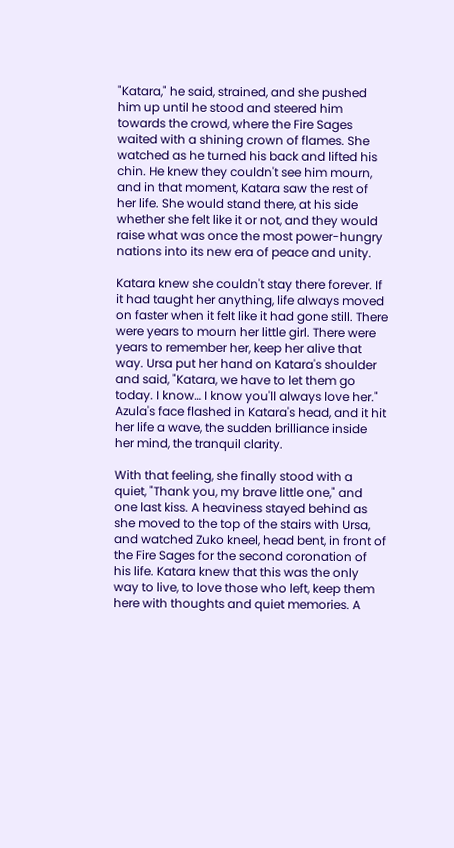"Katara," he said, strained, and she pushed him up until he stood and steered him towards the crowd, where the Fire Sages waited with a shining crown of flames. She watched as he turned his back and lifted his chin. He knew they couldn't see him mourn, and in that moment, Katara saw the rest of her life. She would stand there, at his side whether she felt like it or not, and they would raise what was once the most power-hungry nations into its new era of peace and unity.

Katara knew she couldn't stay there forever. If it had taught her anything, life always moved on faster when it felt like it had gone still. There were years to mourn her little girl. There were years to remember her, keep her alive that way. Ursa put her hand on Katara's shoulder and said, "Katara, we have to let them go today. I know… I know you'll always love her." Azula's face flashed in Katara's head, and it hit her life a wave, the sudden brilliance inside her mind, the tranquil clarity.

With that feeling, she finally stood with a quiet, "Thank you, my brave little one," and one last kiss. A heaviness stayed behind as she moved to the top of the stairs with Ursa, and watched Zuko kneel, head bent, in front of the Fire Sages for the second coronation of his life. Katara knew that this was the only way to live, to love those who left, keep them here with thoughts and quiet memories. A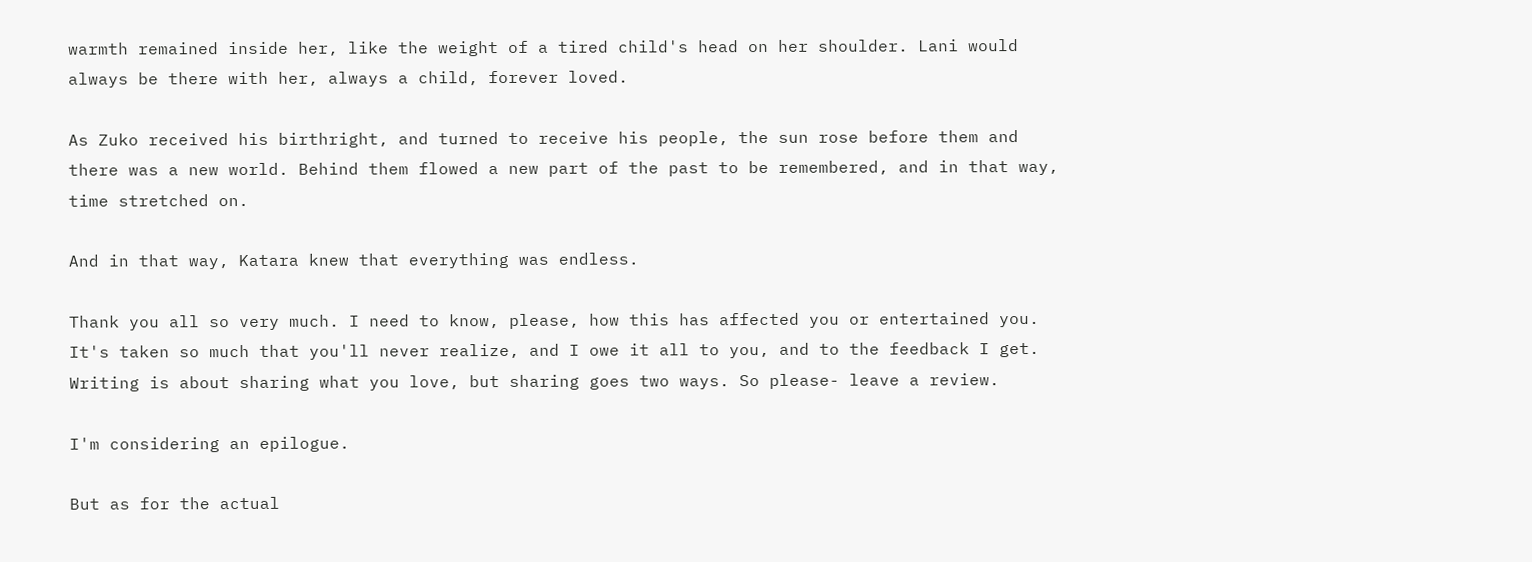warmth remained inside her, like the weight of a tired child's head on her shoulder. Lani would always be there with her, always a child, forever loved.

As Zuko received his birthright, and turned to receive his people, the sun rose before them and there was a new world. Behind them flowed a new part of the past to be remembered, and in that way, time stretched on.

And in that way, Katara knew that everything was endless.

Thank you all so very much. I need to know, please, how this has affected you or entertained you. It's taken so much that you'll never realize, and I owe it all to you, and to the feedback I get. Writing is about sharing what you love, but sharing goes two ways. So please- leave a review.

I'm considering an epilogue.

But as for the actual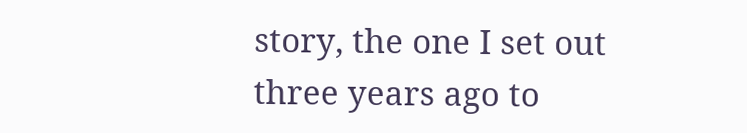story, the one I set out three years ago to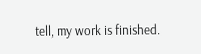tell, my work is finished.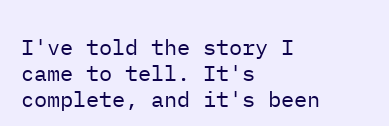I've told the story I came to tell. It's complete, and it's been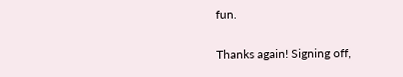fun.

Thanks again! Signing off,